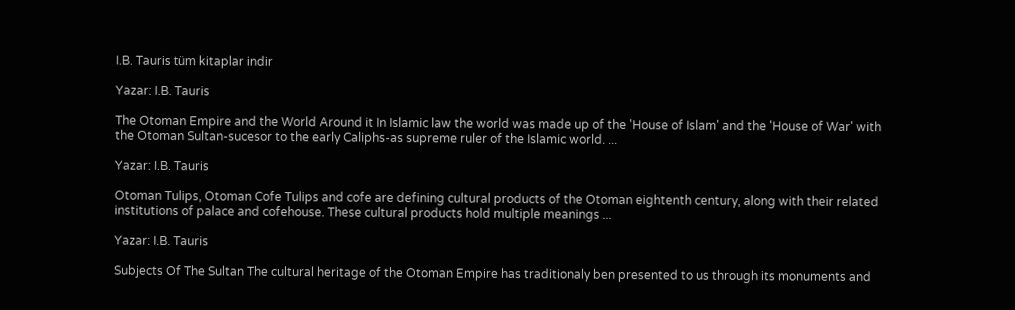I.B. Tauris tüm kitaplar indir

Yazar: I.B. Tauris

The Otoman Empire and the World Around it In Islamic law the world was made up of the 'House of Islam' and the 'House of War' with the Otoman Sultan-sucesor to the early Caliphs-as supreme ruler of the Islamic world. ...

Yazar: I.B. Tauris

Otoman Tulips, Otoman Cofe Tulips and cofe are defining cultural products of the Otoman eightenth century, along with their related institutions of palace and cofehouse. These cultural products hold multiple meanings ...

Yazar: I.B. Tauris

Subjects Of The Sultan The cultural heritage of the Otoman Empire has traditionaly ben presented to us through its monuments and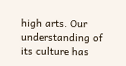high arts. Our understanding of its culture has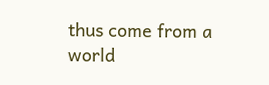thus come from a world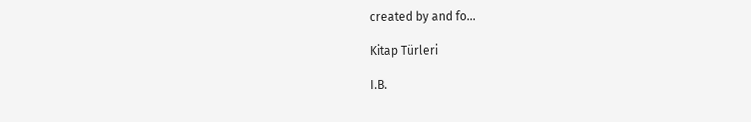created by and fo...

Kitap Türleri

I.B.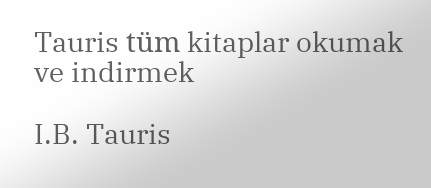Tauris tüm kitaplar okumak ve indirmek

I.B. Tauris